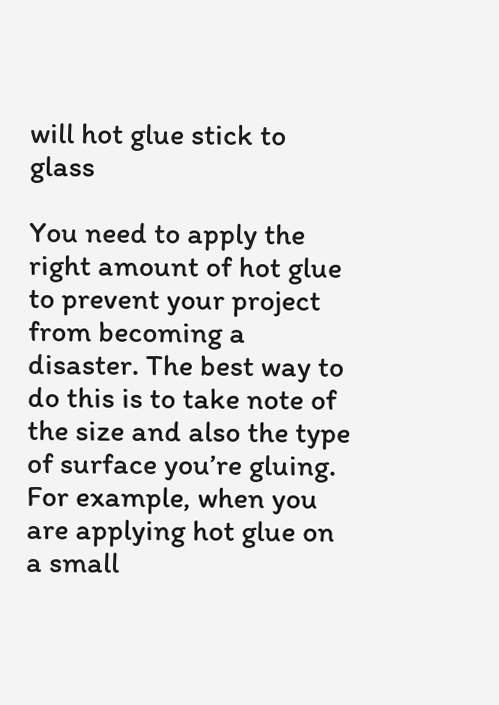will hot glue stick to glass

You need to apply the right amount of hot glue to prevent your project from becoming a disaster. The best way to do this is to take note of the size and also the type of surface you’re gluing. For example, when you are applying hot glue on a small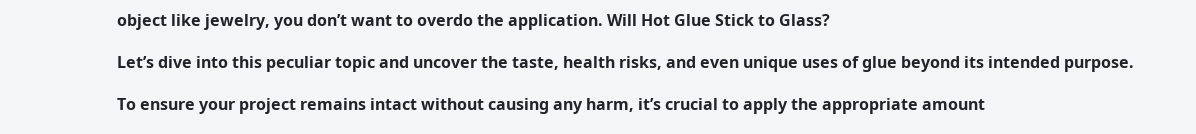object like jewelry, you don’t want to overdo the application. Will Hot Glue Stick to Glass?

Let’s dive into this peculiar topic and uncover the taste, health risks, and even unique uses of glue beyond its intended purpose.

To ensure your project remains intact without causing any harm, it’s crucial to apply the appropriate amount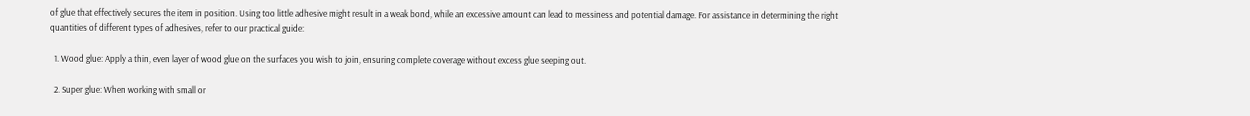of glue that effectively secures the item in position. Using too little adhesive might result in a weak bond, while an excessive amount can lead to messiness and potential damage. For assistance in determining the right quantities of different types of adhesives, refer to our practical guide:

  1. Wood glue: Apply a thin, even layer of wood glue on the surfaces you wish to join, ensuring complete coverage without excess glue seeping out.

  2. Super glue: When working with small or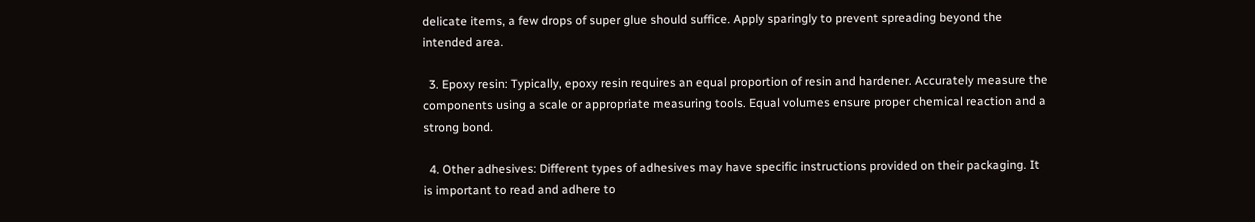delicate items, a few drops of super glue should suffice. Apply sparingly to prevent spreading beyond the intended area.

  3. Epoxy resin: Typically, epoxy resin requires an equal proportion of resin and hardener. Accurately measure the components using a scale or appropriate measuring tools. Equal volumes ensure proper chemical reaction and a strong bond.

  4. Other adhesives: Different types of adhesives may have specific instructions provided on their packaging. It is important to read and adhere to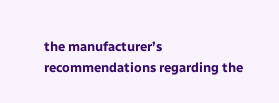the manufacturer’s recommendations regarding the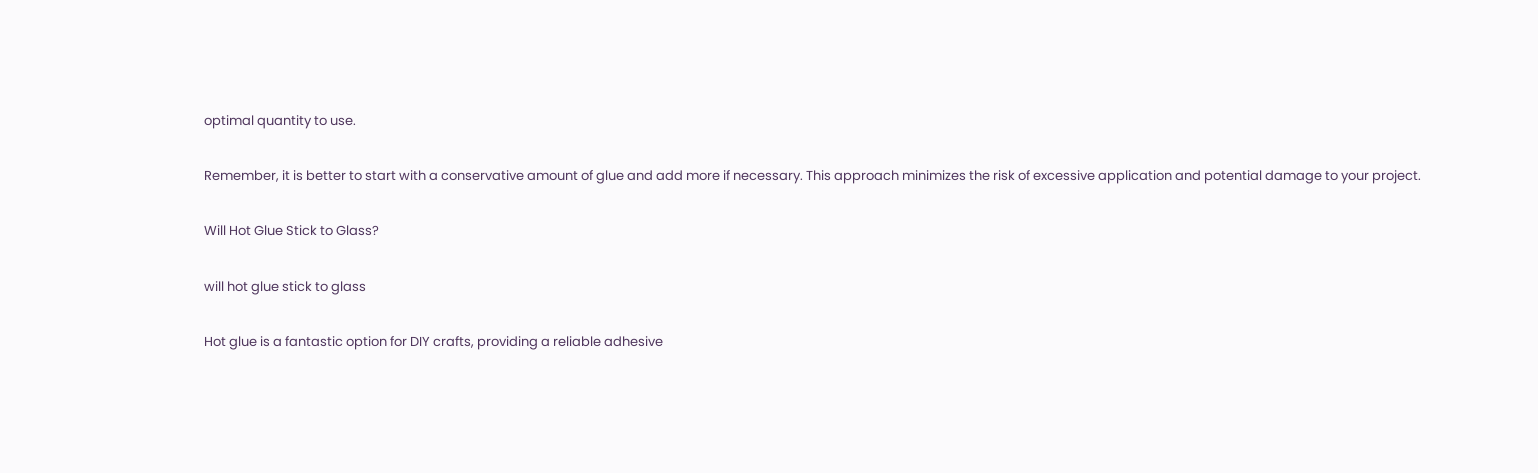optimal quantity to use.

Remember, it is better to start with a conservative amount of glue and add more if necessary. This approach minimizes the risk of excessive application and potential damage to your project.

Will Hot Glue Stick to Glass?

will hot glue stick to glass

Hot glue is a fantastic option for DIY crafts, providing a reliable adhesive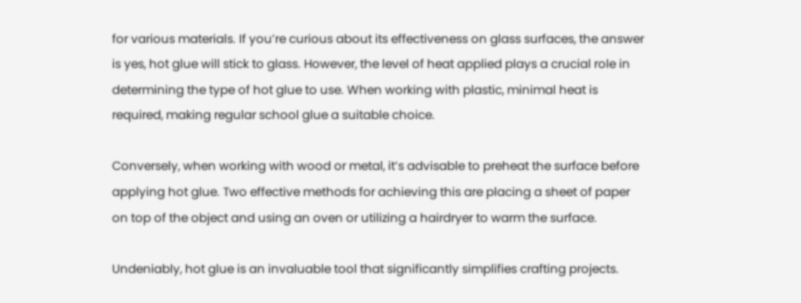for various materials. If you’re curious about its effectiveness on glass surfaces, the answer is yes, hot glue will stick to glass. However, the level of heat applied plays a crucial role in determining the type of hot glue to use. When working with plastic, minimal heat is required, making regular school glue a suitable choice.

Conversely, when working with wood or metal, it’s advisable to preheat the surface before applying hot glue. Two effective methods for achieving this are placing a sheet of paper on top of the object and using an oven or utilizing a hairdryer to warm the surface.

Undeniably, hot glue is an invaluable tool that significantly simplifies crafting projects.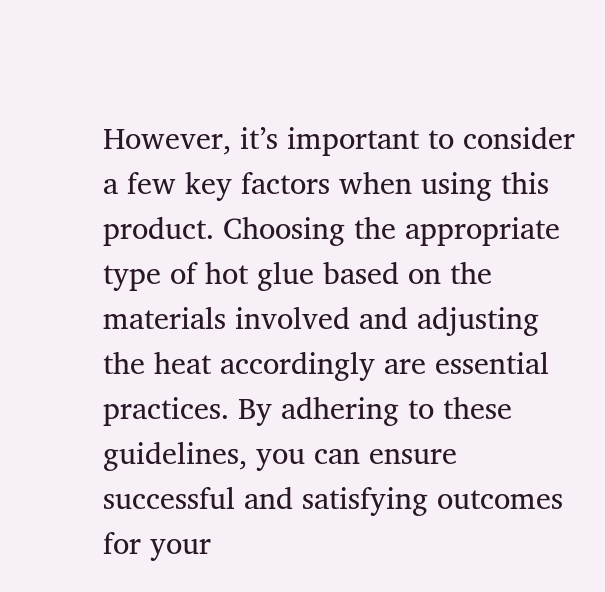However, it’s important to consider a few key factors when using this product. Choosing the appropriate type of hot glue based on the materials involved and adjusting the heat accordingly are essential practices. By adhering to these guidelines, you can ensure successful and satisfying outcomes for your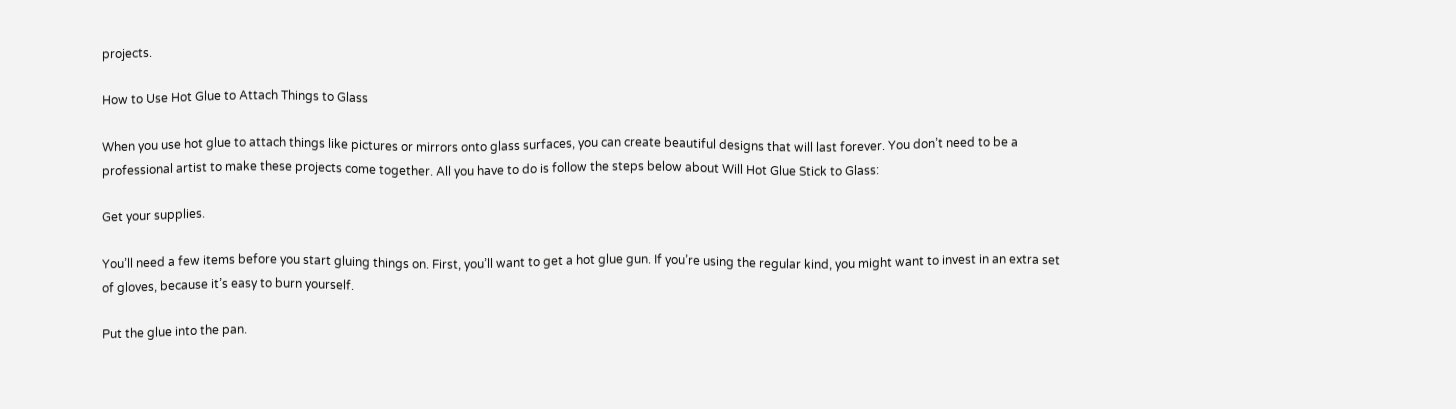projects.

How to Use Hot Glue to Attach Things to Glass

When you use hot glue to attach things like pictures or mirrors onto glass surfaces, you can create beautiful designs that will last forever. You don’t need to be a professional artist to make these projects come together. All you have to do is follow the steps below about Will Hot Glue Stick to Glass:

Get your supplies.

You’ll need a few items before you start gluing things on. First, you’ll want to get a hot glue gun. If you’re using the regular kind, you might want to invest in an extra set of gloves, because it’s easy to burn yourself.

Put the glue into the pan.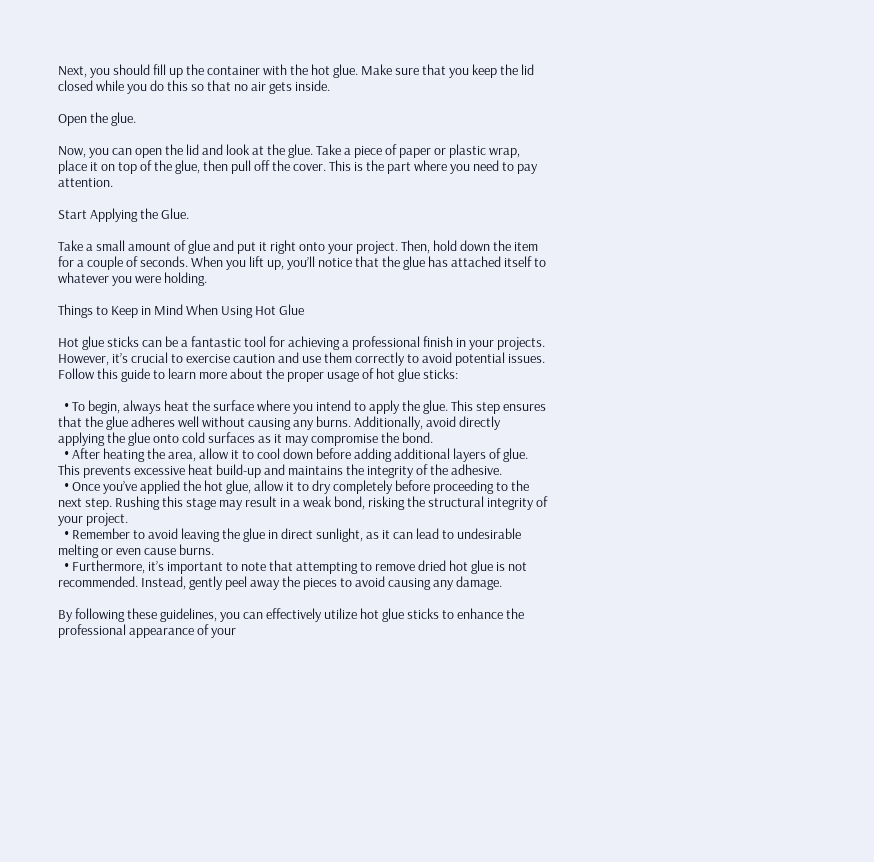Next, you should fill up the container with the hot glue. Make sure that you keep the lid closed while you do this so that no air gets inside.

Open the glue.

Now, you can open the lid and look at the glue. Take a piece of paper or plastic wrap, place it on top of the glue, then pull off the cover. This is the part where you need to pay attention.

Start Applying the Glue.

Take a small amount of glue and put it right onto your project. Then, hold down the item for a couple of seconds. When you lift up, you’ll notice that the glue has attached itself to whatever you were holding.

Things to Keep in Mind When Using Hot Glue

Hot glue sticks can be a fantastic tool for achieving a professional finish in your projects. However, it’s crucial to exercise caution and use them correctly to avoid potential issues. Follow this guide to learn more about the proper usage of hot glue sticks:

  • To begin, always heat the surface where you intend to apply the glue. This step ensures that the glue adheres well without causing any burns. Additionally, avoid directly applying the glue onto cold surfaces as it may compromise the bond.
  • After heating the area, allow it to cool down before adding additional layers of glue. This prevents excessive heat build-up and maintains the integrity of the adhesive.
  • Once you’ve applied the hot glue, allow it to dry completely before proceeding to the next step. Rushing this stage may result in a weak bond, risking the structural integrity of your project.
  • Remember to avoid leaving the glue in direct sunlight, as it can lead to undesirable melting or even cause burns.
  • Furthermore, it’s important to note that attempting to remove dried hot glue is not recommended. Instead, gently peel away the pieces to avoid causing any damage.

By following these guidelines, you can effectively utilize hot glue sticks to enhance the professional appearance of your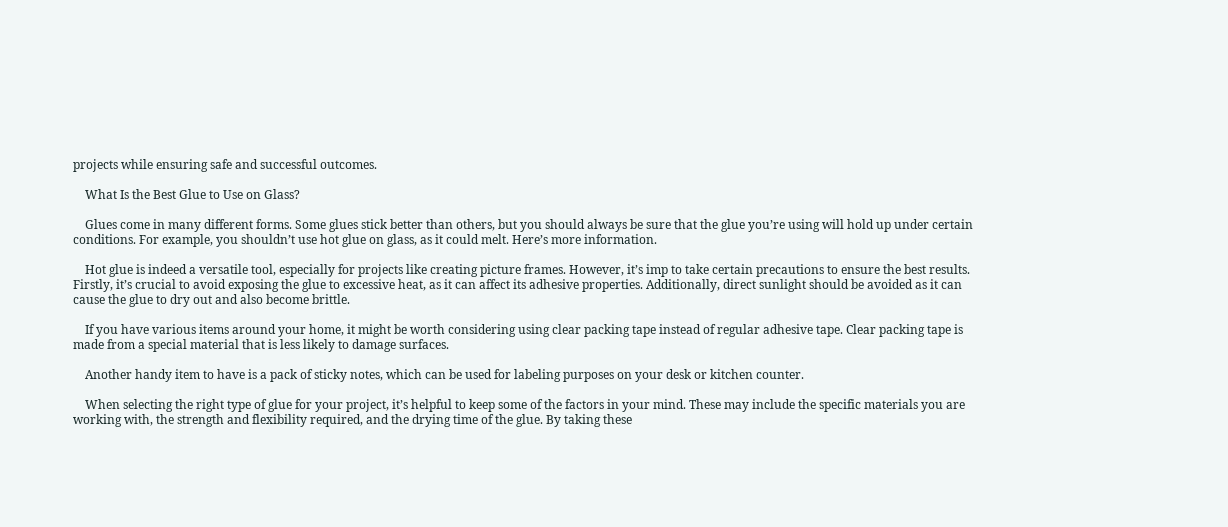projects while ensuring safe and successful outcomes.

    What Is the Best Glue to Use on Glass?

    Glues come in many different forms. Some glues stick better than others, but you should always be sure that the glue you’re using will hold up under certain conditions. For example, you shouldn’t use hot glue on glass, as it could melt. Here’s more information.

    Hot glue is indeed a versatile tool, especially for projects like creating picture frames. However, it’s imp to take certain precautions to ensure the best results. Firstly, it’s crucial to avoid exposing the glue to excessive heat, as it can affect its adhesive properties. Additionally, direct sunlight should be avoided as it can cause the glue to dry out and also become brittle.

    If you have various items around your home, it might be worth considering using clear packing tape instead of regular adhesive tape. Clear packing tape is made from a special material that is less likely to damage surfaces.

    Another handy item to have is a pack of sticky notes, which can be used for labeling purposes on your desk or kitchen counter.

    When selecting the right type of glue for your project, it’s helpful to keep some of the factors in your mind. These may include the specific materials you are working with, the strength and flexibility required, and the drying time of the glue. By taking these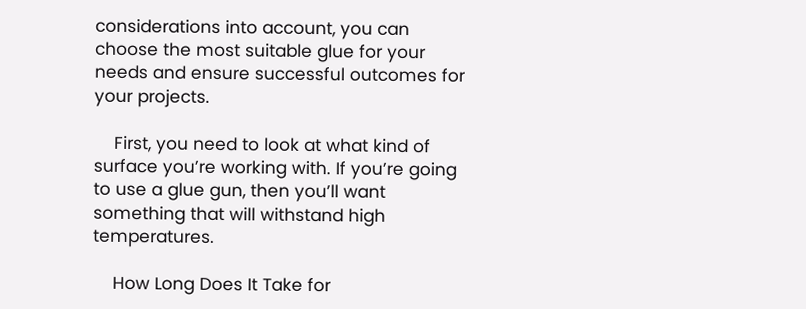considerations into account, you can choose the most suitable glue for your needs and ensure successful outcomes for your projects.

    First, you need to look at what kind of surface you’re working with. If you’re going to use a glue gun, then you’ll want something that will withstand high temperatures.

    How Long Does It Take for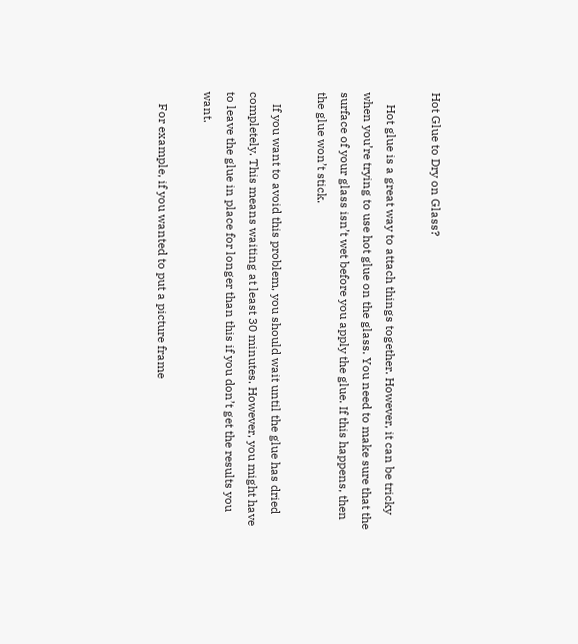Hot Glue to Dry on Glass?

    Hot glue is a great way to attach things together. However, it can be tricky when you’re trying to use hot glue on the glass. You need to make sure that the surface of your glass isn’t wet before you apply the glue. If this happens, then the glue won’t stick.

    If you want to avoid this problem, you should wait until the glue has dried completely. This means waiting at least 30 minutes. However, you might have to leave the glue in place for longer than this if you don’t get the results you want.

    For example, if you wanted to put a picture frame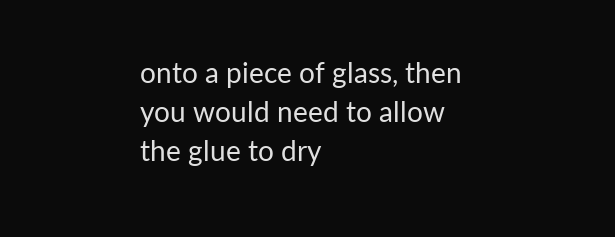onto a piece of glass, then you would need to allow the glue to dry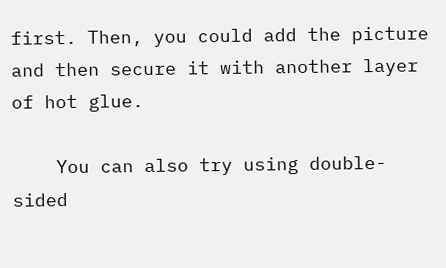first. Then, you could add the picture and then secure it with another layer of hot glue.

    You can also try using double-sided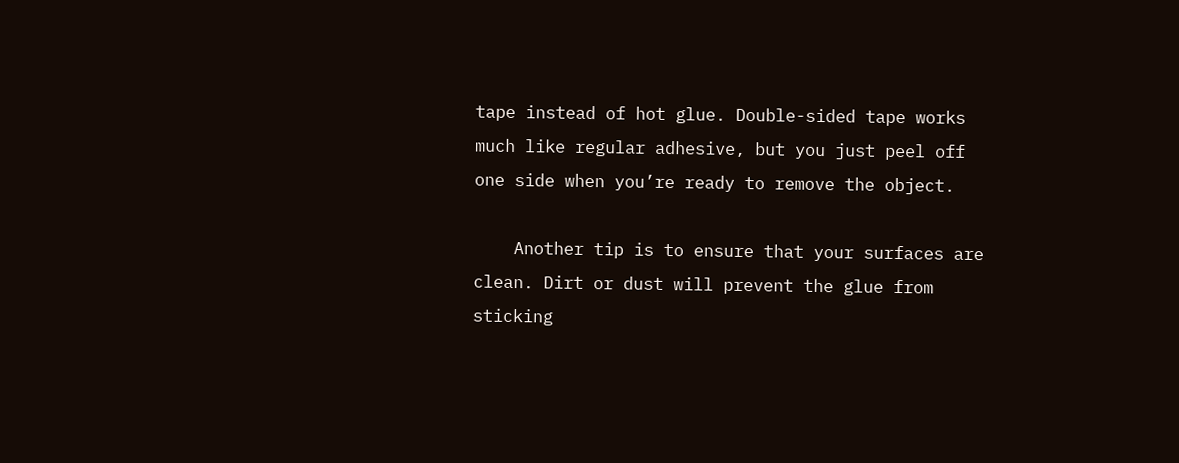tape instead of hot glue. Double-sided tape works much like regular adhesive, but you just peel off one side when you’re ready to remove the object.

    Another tip is to ensure that your surfaces are clean. Dirt or dust will prevent the glue from sticking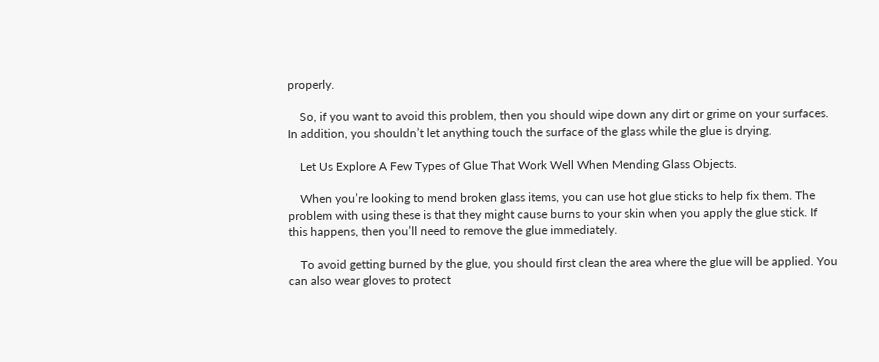properly.

    So, if you want to avoid this problem, then you should wipe down any dirt or grime on your surfaces. In addition, you shouldn’t let anything touch the surface of the glass while the glue is drying.

    Let Us Explore A Few Types of Glue That Work Well When Mending Glass Objects.

    When you’re looking to mend broken glass items, you can use hot glue sticks to help fix them. The problem with using these is that they might cause burns to your skin when you apply the glue stick. If this happens, then you’ll need to remove the glue immediately.

    To avoid getting burned by the glue, you should first clean the area where the glue will be applied. You can also wear gloves to protect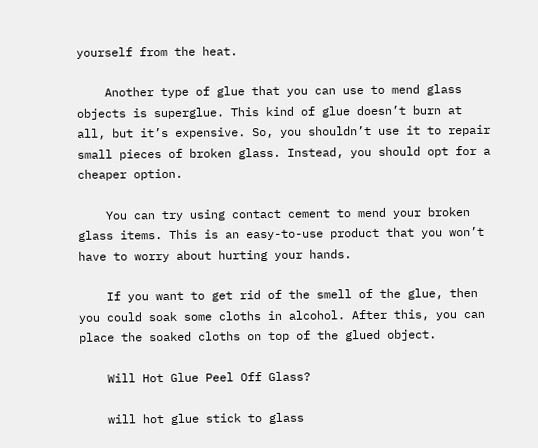yourself from the heat.

    Another type of glue that you can use to mend glass objects is superglue. This kind of glue doesn’t burn at all, but it’s expensive. So, you shouldn’t use it to repair small pieces of broken glass. Instead, you should opt for a cheaper option.

    You can try using contact cement to mend your broken glass items. This is an easy-to-use product that you won’t have to worry about hurting your hands.

    If you want to get rid of the smell of the glue, then you could soak some cloths in alcohol. After this, you can place the soaked cloths on top of the glued object.

    Will Hot Glue Peel Off Glass?

    will hot glue stick to glass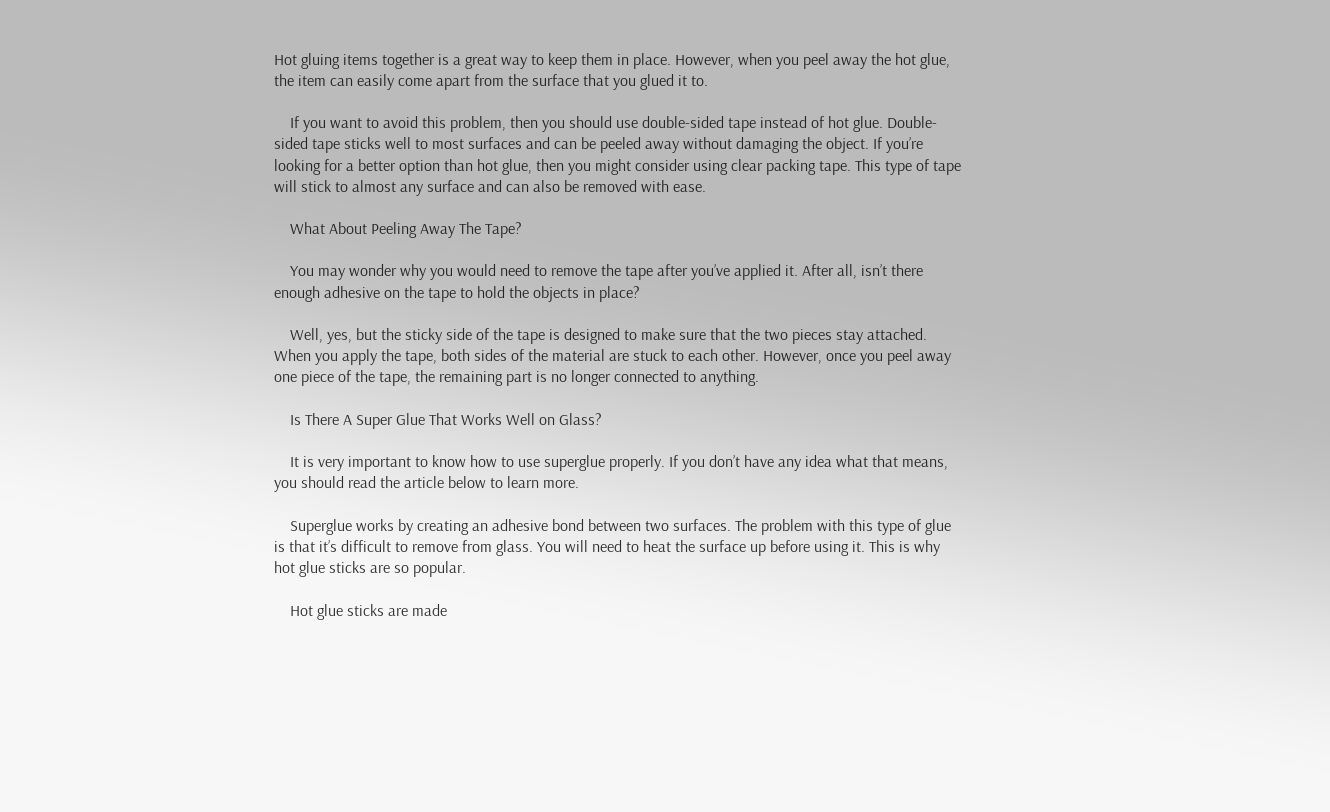Hot gluing items together is a great way to keep them in place. However, when you peel away the hot glue, the item can easily come apart from the surface that you glued it to.

    If you want to avoid this problem, then you should use double-sided tape instead of hot glue. Double-sided tape sticks well to most surfaces and can be peeled away without damaging the object. If you’re looking for a better option than hot glue, then you might consider using clear packing tape. This type of tape will stick to almost any surface and can also be removed with ease.

    What About Peeling Away The Tape?

    You may wonder why you would need to remove the tape after you’ve applied it. After all, isn’t there enough adhesive on the tape to hold the objects in place?

    Well, yes, but the sticky side of the tape is designed to make sure that the two pieces stay attached. When you apply the tape, both sides of the material are stuck to each other. However, once you peel away one piece of the tape, the remaining part is no longer connected to anything.

    Is There A Super Glue That Works Well on Glass?

    It is very important to know how to use superglue properly. If you don’t have any idea what that means, you should read the article below to learn more.

    Superglue works by creating an adhesive bond between two surfaces. The problem with this type of glue is that it’s difficult to remove from glass. You will need to heat the surface up before using it. This is why hot glue sticks are so popular.

    Hot glue sticks are made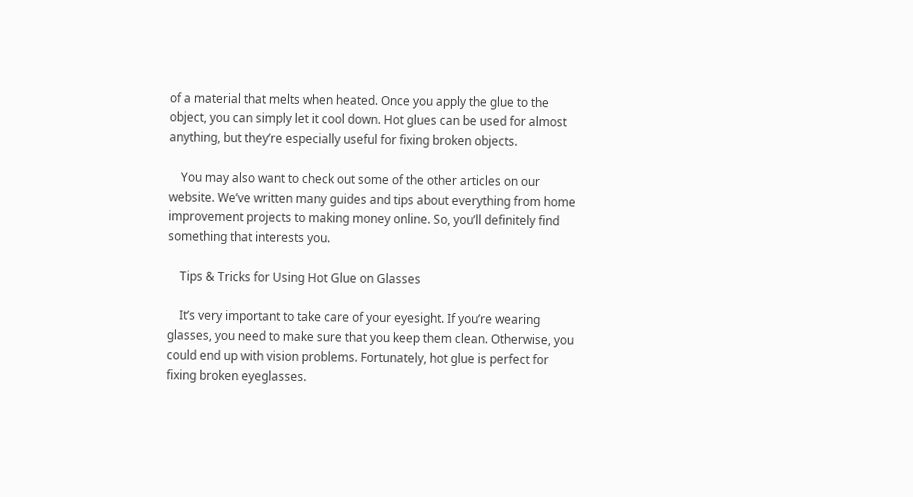of a material that melts when heated. Once you apply the glue to the object, you can simply let it cool down. Hot glues can be used for almost anything, but they’re especially useful for fixing broken objects.

    You may also want to check out some of the other articles on our website. We’ve written many guides and tips about everything from home improvement projects to making money online. So, you’ll definitely find something that interests you.

    Tips & Tricks for Using Hot Glue on Glasses

    It’s very important to take care of your eyesight. If you’re wearing glasses, you need to make sure that you keep them clean. Otherwise, you could end up with vision problems. Fortunately, hot glue is perfect for fixing broken eyeglasses.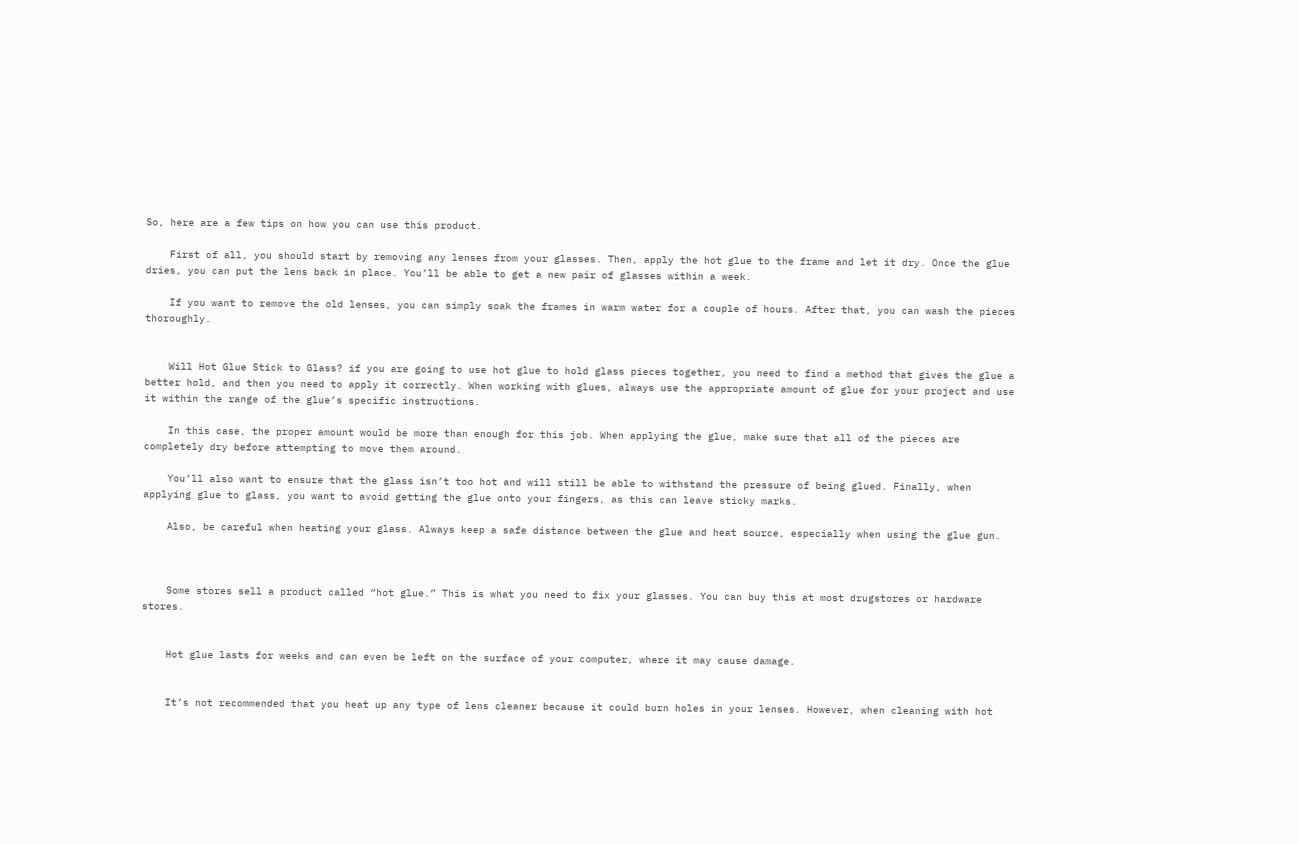So, here are a few tips on how you can use this product.

    First of all, you should start by removing any lenses from your glasses. Then, apply the hot glue to the frame and let it dry. Once the glue dries, you can put the lens back in place. You’ll be able to get a new pair of glasses within a week.

    If you want to remove the old lenses, you can simply soak the frames in warm water for a couple of hours. After that, you can wash the pieces thoroughly.


    Will Hot Glue Stick to Glass? if you are going to use hot glue to hold glass pieces together, you need to find a method that gives the glue a better hold, and then you need to apply it correctly. When working with glues, always use the appropriate amount of glue for your project and use it within the range of the glue’s specific instructions.

    In this case, the proper amount would be more than enough for this job. When applying the glue, make sure that all of the pieces are completely dry before attempting to move them around.

    You’ll also want to ensure that the glass isn’t too hot and will still be able to withstand the pressure of being glued. Finally, when applying glue to glass, you want to avoid getting the glue onto your fingers, as this can leave sticky marks.

    Also, be careful when heating your glass. Always keep a safe distance between the glue and heat source, especially when using the glue gun.



    Some stores sell a product called “hot glue.” This is what you need to fix your glasses. You can buy this at most drugstores or hardware stores.


    Hot glue lasts for weeks and can even be left on the surface of your computer, where it may cause damage.


    It’s not recommended that you heat up any type of lens cleaner because it could burn holes in your lenses. However, when cleaning with hot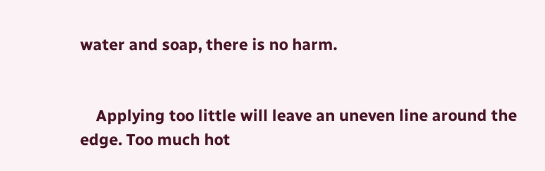water and soap, there is no harm.


    Applying too little will leave an uneven line around the edge. Too much hot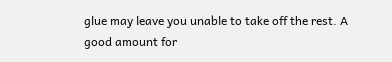glue may leave you unable to take off the rest. A good amount for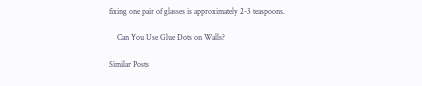fixing one pair of glasses is approximately 2-3 teaspoons.

    Can You Use Glue Dots on Walls?

Similar Posts